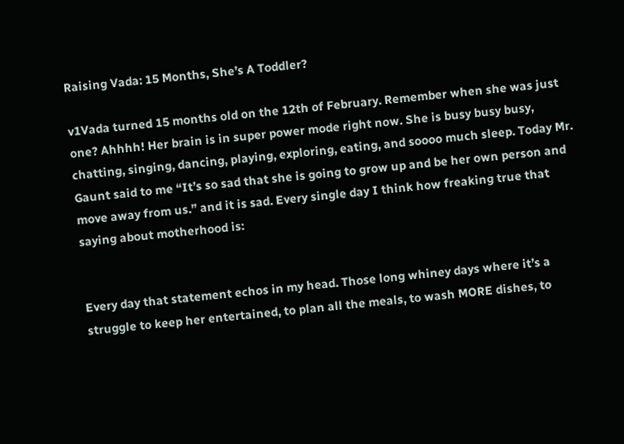Raising Vada: 15 Months, She’s A Toddler?

v1Vada turned 15 months old on the 12th of February. Remember when she was just one? Ahhhh! Her brain is in super power mode right now. She is busy busy busy, chatting, singing, dancing, playing, exploring, eating, and soooo much sleep. Today Mr. Gaunt said to me “It’s so sad that she is going to grow up and be her own person and move away from us.” and it is sad. Every single day I think how freaking true that saying about motherhood is:


Every day that statement echos in my head. Those long whiney days where it’s a struggle to keep her entertained, to plan all the meals, to wash MORE dishes, to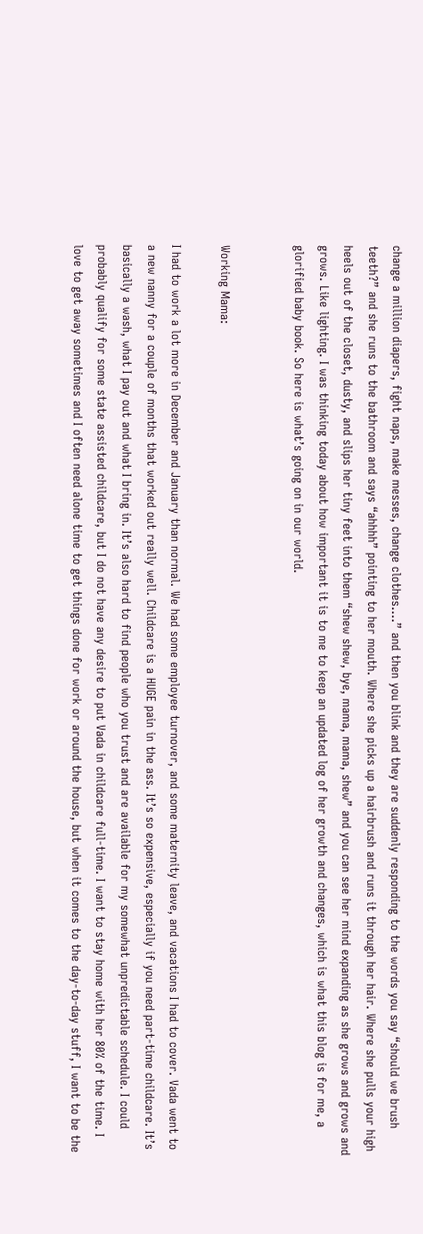change a million diapers, fight naps, make messes, change clothes….” and then you blink and they are suddenly responding to the words you say “should we brush teeth?” and she runs to the bathroom and says “ahhhh” pointing to her mouth. Where she picks up a hairbrush and runs it through her hair. Where she pulls your high heels out of the closet, dusty, and slips her tiny feet into them “shew shew, bye, mama, mama, shew” and you can see her mind expanding as she grows and grows and grows. Like lighting. I was thinking today about how important it is to me to keep an updated log of her growth and changes, which is what this blog is for me, a glorified baby book. So here is what’s going on in our world.


Working Mama:

I had to work a lot more in December and January than normal. We had some employee turnover, and some maternity leave, and vacations I had to cover. Vada went to a new nanny for a couple of months that worked out really well. Childcare is a HUGE pain in the ass. It’s so expensive, especially if you need part-time childcare. It’s basically a wash, what I pay out and what I bring in. It’s also hard to find people who you trust and are available for my somewhat unpredictable schedule. I could probably qualify for some state assisted childcare, but I do not have any desire to put Vada in childcare full-time. I want to stay home with her 80% of the time. I love to get away sometimes and I often need alone time to get things done for work or around the house, but when it comes to the day-to-day stuff, I want to be the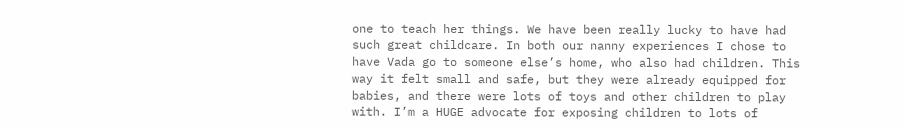one to teach her things. We have been really lucky to have had such great childcare. In both our nanny experiences I chose to have Vada go to someone else’s home, who also had children. This way it felt small and safe, but they were already equipped for babies, and there were lots of toys and other children to play with. I’m a HUGE advocate for exposing children to lots of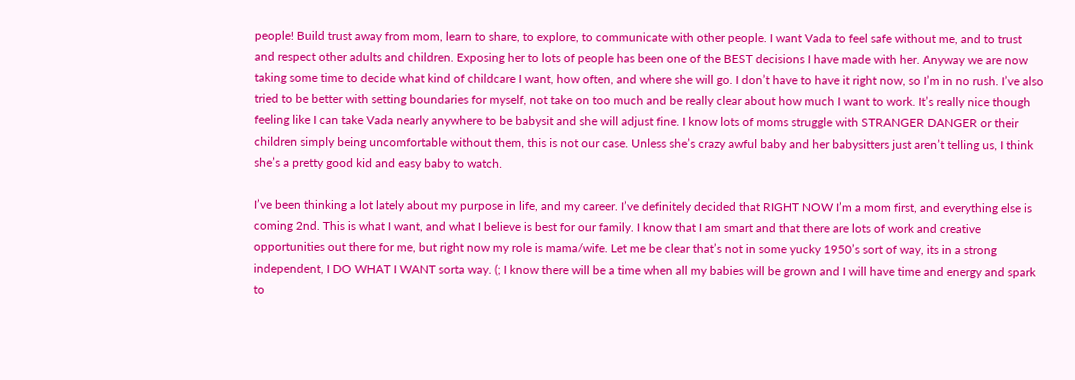people! Build trust away from mom, learn to share, to explore, to communicate with other people. I want Vada to feel safe without me, and to trust and respect other adults and children. Exposing her to lots of people has been one of the BEST decisions I have made with her. Anyway we are now taking some time to decide what kind of childcare I want, how often, and where she will go. I don’t have to have it right now, so I’m in no rush. I’ve also tried to be better with setting boundaries for myself, not take on too much and be really clear about how much I want to work. It’s really nice though feeling like I can take Vada nearly anywhere to be babysit and she will adjust fine. I know lots of moms struggle with STRANGER DANGER or their children simply being uncomfortable without them, this is not our case. Unless she’s crazy awful baby and her babysitters just aren’t telling us, I think she’s a pretty good kid and easy baby to watch.

I’ve been thinking a lot lately about my purpose in life, and my career. I’ve definitely decided that RIGHT NOW I’m a mom first, and everything else is coming 2nd. This is what I want, and what I believe is best for our family. I know that I am smart and that there are lots of work and creative opportunities out there for me, but right now my role is mama/wife. Let me be clear that’s not in some yucky 1950’s sort of way, its in a strong independent, I DO WHAT I WANT sorta way. (; I know there will be a time when all my babies will be grown and I will have time and energy and spark to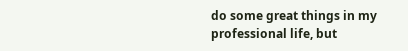do some great things in my professional life, but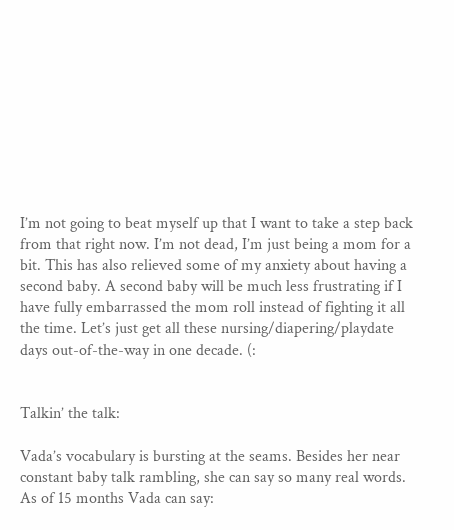I’m not going to beat myself up that I want to take a step back from that right now. I’m not dead, I’m just being a mom for a bit. This has also relieved some of my anxiety about having a second baby. A second baby will be much less frustrating if I have fully embarrassed the mom roll instead of fighting it all the time. Let’s just get all these nursing/diapering/playdate days out-of-the-way in one decade. (:


Talkin’ the talk:

Vada’s vocabulary is bursting at the seams. Besides her near constant baby talk rambling, she can say so many real words. As of 15 months Vada can say: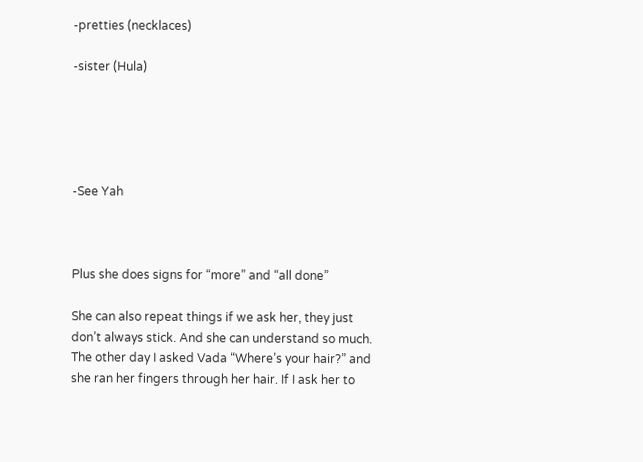-pretties (necklaces)

-sister (Hula)





-See Yah



Plus she does signs for “more” and “all done”

She can also repeat things if we ask her, they just don’t always stick. And she can understand so much. The other day I asked Vada “Where’s your hair?” and she ran her fingers through her hair. If I ask her to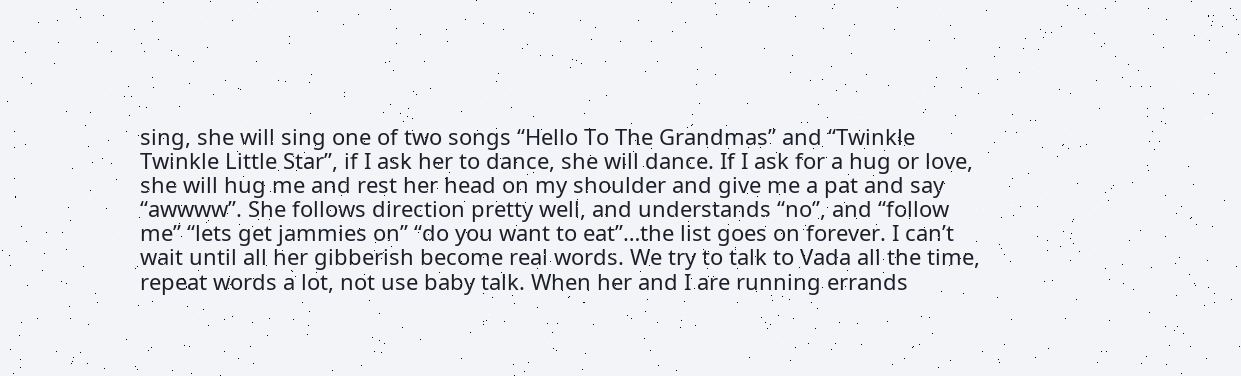sing, she will sing one of two songs “Hello To The Grandmas” and “Twinkle Twinkle Little Star”, if I ask her to dance, she will dance. If I ask for a hug or love, she will hug me and rest her head on my shoulder and give me a pat and say “awwww”. She follows direction pretty well, and understands “no”, and “follow me” “lets get jammies on” “do you want to eat”…the list goes on forever. I can’t wait until all her gibberish become real words. We try to talk to Vada all the time, repeat words a lot, not use baby talk. When her and I are running errands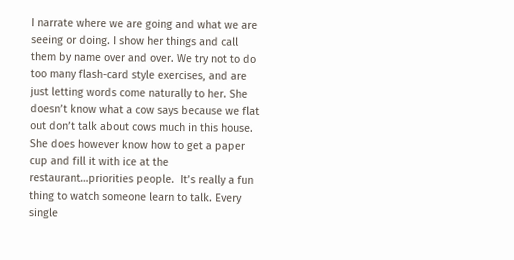I narrate where we are going and what we are seeing or doing. I show her things and call them by name over and over. We try not to do too many flash-card style exercises, and are just letting words come naturally to her. She doesn’t know what a cow says because we flat out don’t talk about cows much in this house. She does however know how to get a paper cup and fill it with ice at the restaurant…priorities people.  It’s really a fun thing to watch someone learn to talk. Every single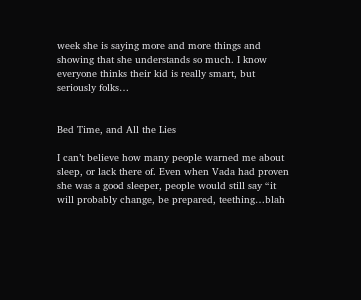week she is saying more and more things and showing that she understands so much. I know everyone thinks their kid is really smart, but seriously folks…


Bed Time, and All the Lies

I can’t believe how many people warned me about sleep, or lack there of. Even when Vada had proven she was a good sleeper, people would still say “it will probably change, be prepared, teething…blah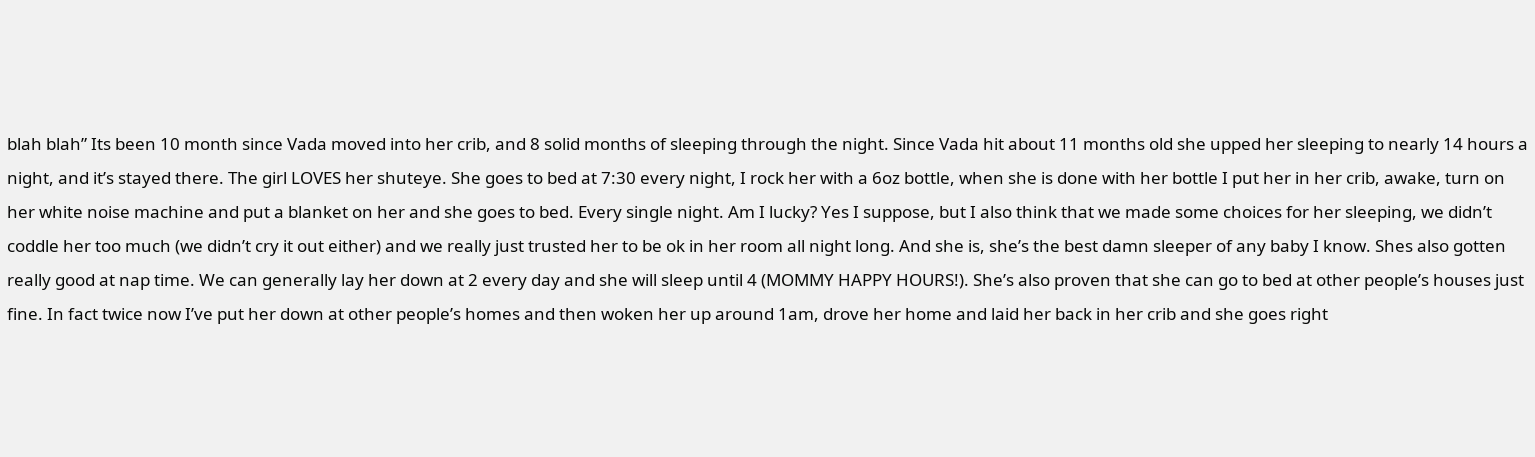blah blah” Its been 10 month since Vada moved into her crib, and 8 solid months of sleeping through the night. Since Vada hit about 11 months old she upped her sleeping to nearly 14 hours a night, and it’s stayed there. The girl LOVES her shuteye. She goes to bed at 7:30 every night, I rock her with a 6oz bottle, when she is done with her bottle I put her in her crib, awake, turn on her white noise machine and put a blanket on her and she goes to bed. Every single night. Am I lucky? Yes I suppose, but I also think that we made some choices for her sleeping, we didn’t coddle her too much (we didn’t cry it out either) and we really just trusted her to be ok in her room all night long. And she is, she’s the best damn sleeper of any baby I know. Shes also gotten really good at nap time. We can generally lay her down at 2 every day and she will sleep until 4 (MOMMY HAPPY HOURS!). She’s also proven that she can go to bed at other people’s houses just fine. In fact twice now I’ve put her down at other people’s homes and then woken her up around 1am, drove her home and laid her back in her crib and she goes right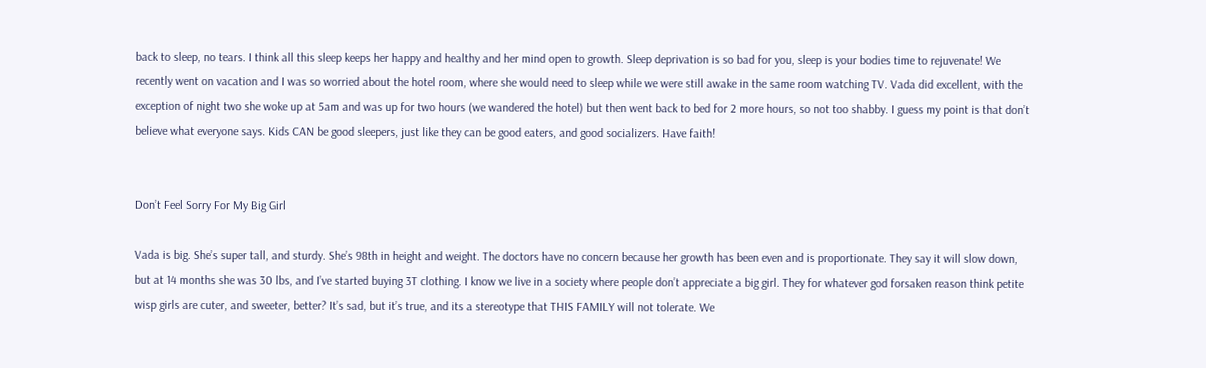back to sleep, no tears. I think all this sleep keeps her happy and healthy and her mind open to growth. Sleep deprivation is so bad for you, sleep is your bodies time to rejuvenate! We recently went on vacation and I was so worried about the hotel room, where she would need to sleep while we were still awake in the same room watching TV. Vada did excellent, with the exception of night two she woke up at 5am and was up for two hours (we wandered the hotel) but then went back to bed for 2 more hours, so not too shabby. I guess my point is that don’t believe what everyone says. Kids CAN be good sleepers, just like they can be good eaters, and good socializers. Have faith!


Don’t Feel Sorry For My Big Girl

Vada is big. She’s super tall, and sturdy. She’s 98th in height and weight. The doctors have no concern because her growth has been even and is proportionate. They say it will slow down, but at 14 months she was 30 lbs, and I’ve started buying 3T clothing. I know we live in a society where people don’t appreciate a big girl. They for whatever god forsaken reason think petite wisp girls are cuter, and sweeter, better? It’s sad, but it’s true, and its a stereotype that THIS FAMILY will not tolerate. We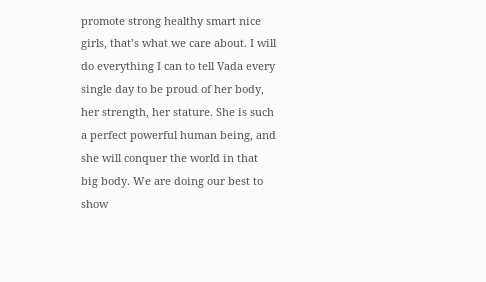promote strong healthy smart nice girls, that’s what we care about. I will do everything I can to tell Vada every single day to be proud of her body, her strength, her stature. She is such a perfect powerful human being, and she will conquer the world in that big body. We are doing our best to show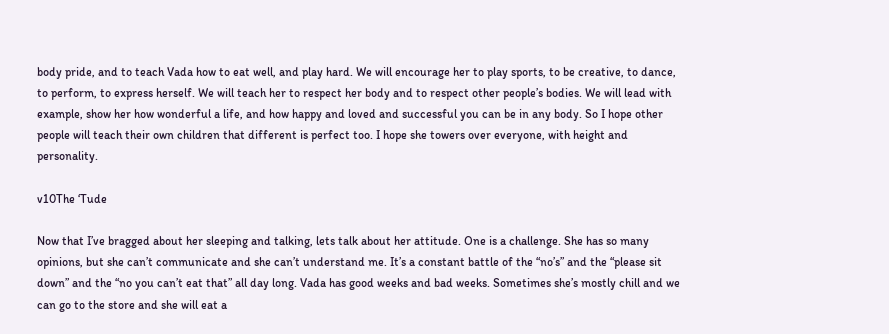body pride, and to teach Vada how to eat well, and play hard. We will encourage her to play sports, to be creative, to dance, to perform, to express herself. We will teach her to respect her body and to respect other people’s bodies. We will lead with example, show her how wonderful a life, and how happy and loved and successful you can be in any body. So I hope other people will teach their own children that different is perfect too. I hope she towers over everyone, with height and personality.

v10The ‘Tude

Now that I’ve bragged about her sleeping and talking, lets talk about her attitude. One is a challenge. She has so many opinions, but she can’t communicate and she can’t understand me. It’s a constant battle of the “no’s” and the “please sit down” and the “no you can’t eat that” all day long. Vada has good weeks and bad weeks. Sometimes she’s mostly chill and we can go to the store and she will eat a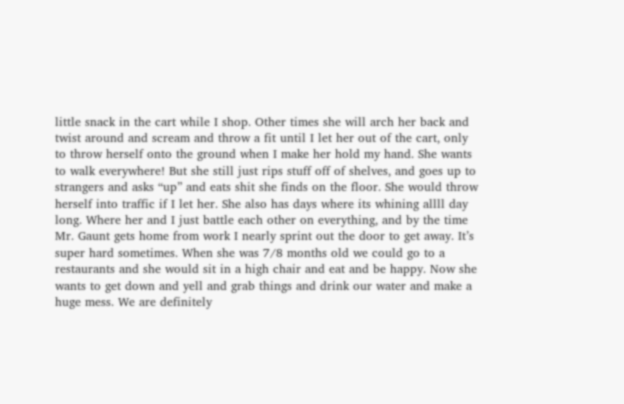little snack in the cart while I shop. Other times she will arch her back and twist around and scream and throw a fit until I let her out of the cart, only to throw herself onto the ground when I make her hold my hand. She wants to walk everywhere! But she still just rips stuff off of shelves, and goes up to strangers and asks “up” and eats shit she finds on the floor. She would throw herself into traffic if I let her. She also has days where its whining allll day long. Where her and I just battle each other on everything, and by the time Mr. Gaunt gets home from work I nearly sprint out the door to get away. It’s super hard sometimes. When she was 7/8 months old we could go to a restaurants and she would sit in a high chair and eat and be happy. Now she wants to get down and yell and grab things and drink our water and make a huge mess. We are definitely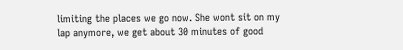limiting the places we go now. She wont sit on my lap anymore, we get about 30 minutes of good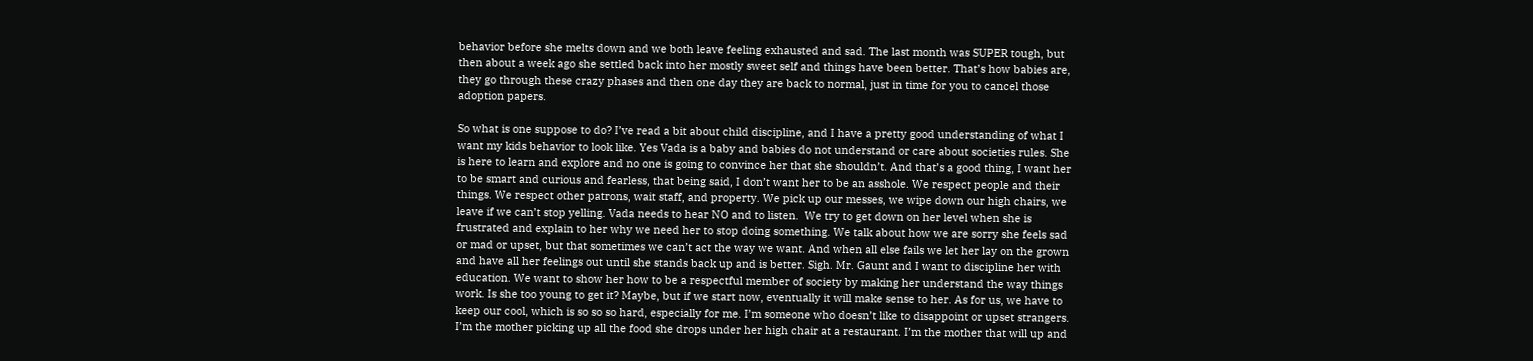behavior before she melts down and we both leave feeling exhausted and sad. The last month was SUPER tough, but then about a week ago she settled back into her mostly sweet self and things have been better. That’s how babies are, they go through these crazy phases and then one day they are back to normal, just in time for you to cancel those adoption papers.

So what is one suppose to do? I’ve read a bit about child discipline, and I have a pretty good understanding of what I want my kids behavior to look like. Yes Vada is a baby and babies do not understand or care about societies rules. She is here to learn and explore and no one is going to convince her that she shouldn’t. And that’s a good thing, I want her to be smart and curious and fearless, that being said, I don’t want her to be an asshole. We respect people and their things. We respect other patrons, wait staff, and property. We pick up our messes, we wipe down our high chairs, we leave if we can’t stop yelling. Vada needs to hear NO and to listen.  We try to get down on her level when she is frustrated and explain to her why we need her to stop doing something. We talk about how we are sorry she feels sad or mad or upset, but that sometimes we can’t act the way we want. And when all else fails we let her lay on the grown and have all her feelings out until she stands back up and is better. Sigh. Mr. Gaunt and I want to discipline her with education. We want to show her how to be a respectful member of society by making her understand the way things work. Is she too young to get it? Maybe, but if we start now, eventually it will make sense to her. As for us, we have to keep our cool, which is so so so hard, especially for me. I’m someone who doesn’t like to disappoint or upset strangers. I’m the mother picking up all the food she drops under her high chair at a restaurant. I’m the mother that will up and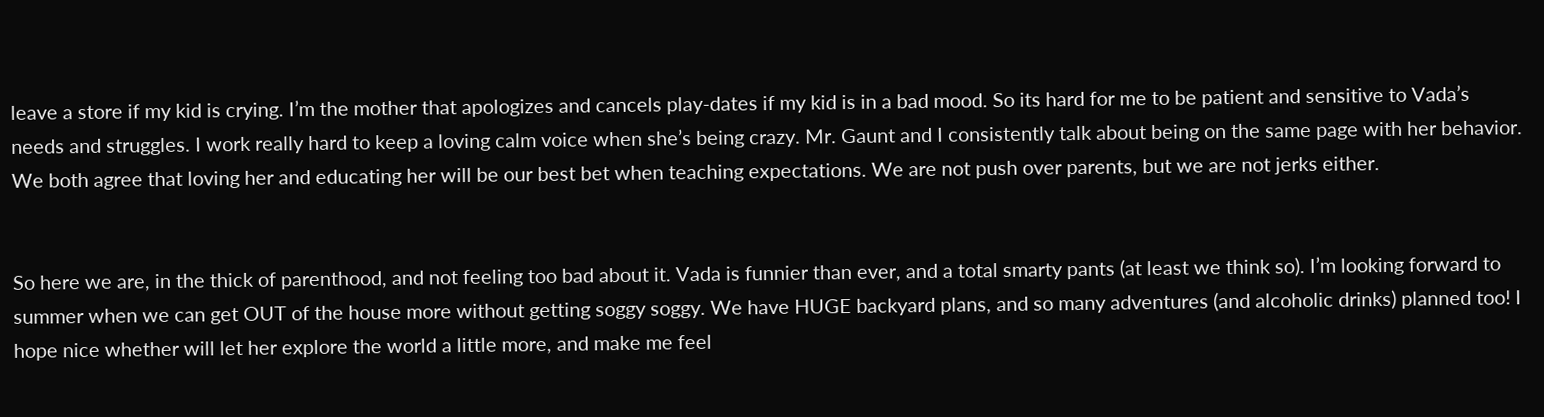leave a store if my kid is crying. I’m the mother that apologizes and cancels play-dates if my kid is in a bad mood. So its hard for me to be patient and sensitive to Vada’s needs and struggles. I work really hard to keep a loving calm voice when she’s being crazy. Mr. Gaunt and I consistently talk about being on the same page with her behavior. We both agree that loving her and educating her will be our best bet when teaching expectations. We are not push over parents, but we are not jerks either.


So here we are, in the thick of parenthood, and not feeling too bad about it. Vada is funnier than ever, and a total smarty pants (at least we think so). I’m looking forward to summer when we can get OUT of the house more without getting soggy soggy. We have HUGE backyard plans, and so many adventures (and alcoholic drinks) planned too! I hope nice whether will let her explore the world a little more, and make me feel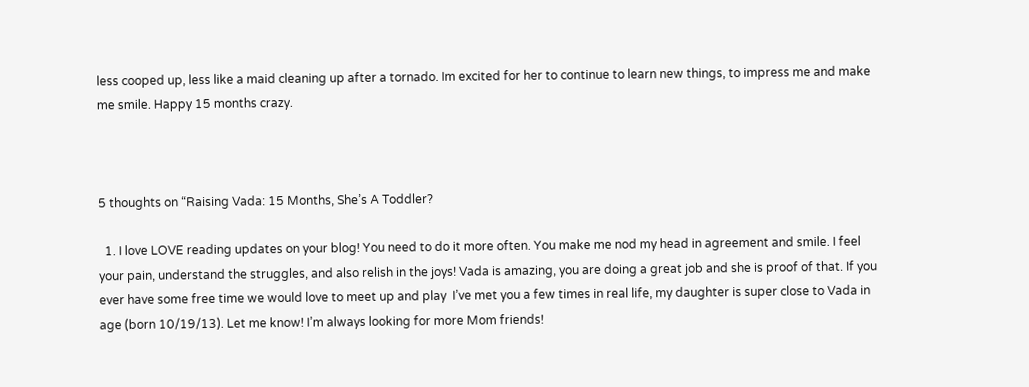less cooped up, less like a maid cleaning up after a tornado. Im excited for her to continue to learn new things, to impress me and make me smile. Happy 15 months crazy.



5 thoughts on “Raising Vada: 15 Months, She’s A Toddler?

  1. I love LOVE reading updates on your blog! You need to do it more often. You make me nod my head in agreement and smile. I feel your pain, understand the struggles, and also relish in the joys! Vada is amazing, you are doing a great job and she is proof of that. If you ever have some free time we would love to meet up and play  I’ve met you a few times in real life, my daughter is super close to Vada in age (born 10/19/13). Let me know! I’m always looking for more Mom friends!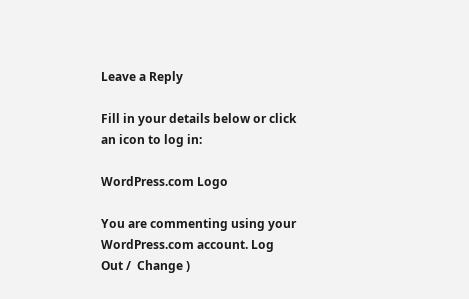Leave a Reply

Fill in your details below or click an icon to log in:

WordPress.com Logo

You are commenting using your WordPress.com account. Log Out /  Change )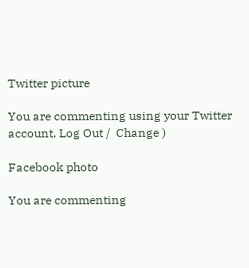Twitter picture

You are commenting using your Twitter account. Log Out /  Change )

Facebook photo

You are commenting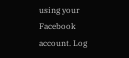using your Facebook account. Log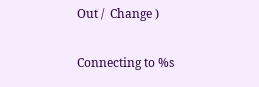Out /  Change )

Connecting to %s